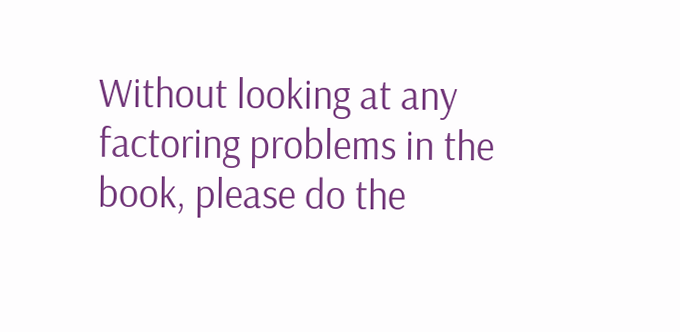Without looking at any factoring problems in the book, please do the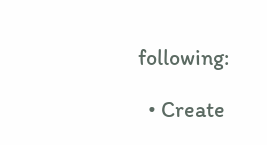following:

  • Create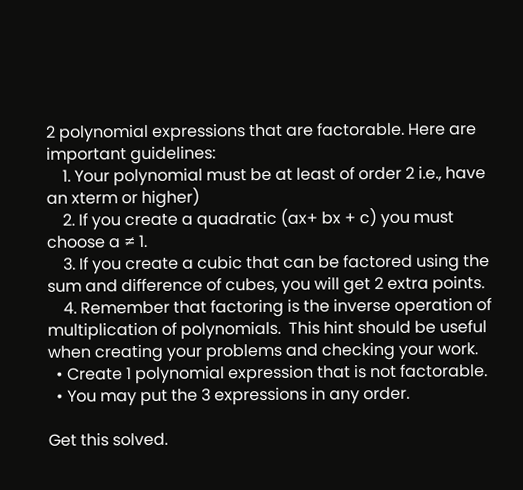2 polynomial expressions that are factorable. Here are important guidelines:
    1. Your polynomial must be at least of order 2 i.e., have an xterm or higher)
    2. If you create a quadratic (ax+ bx + c) you must choose a ≠ 1.
    3. If you create a cubic that can be factored using the sum and difference of cubes, you will get 2 extra points.
    4. Remember that factoring is the inverse operation of multiplication of polynomials.  This hint should be useful when creating your problems and checking your work.
  • Create 1 polynomial expression that is not factorable.
  • You may put the 3 expressions in any order.

Get this solved.